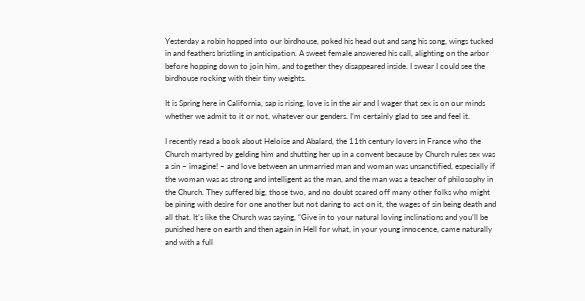Yesterday a robin hopped into our birdhouse, poked his head out and sang his song, wings tucked in and feathers bristling in anticipation. A sweet female answered his call, alighting on the arbor before hopping down to join him, and together they disappeared inside. I swear I could see the birdhouse rocking with their tiny weights.

It is Spring here in California, sap is rising, love is in the air and I wager that sex is on our minds whether we admit to it or not, whatever our genders. I’m certainly glad to see and feel it.

I recently read a book about Heloise and Abalard, the 11th century lovers in France who the Church martyred by gelding him and shutting her up in a convent because by Church rules sex was a sin – imagine! – and love between an unmarried man and woman was unsanctified, especially if the woman was as strong and intelligent as the man, and the man was a teacher of philosophy in the Church. They suffered big, those two, and no doubt scared off many other folks who might be pining with desire for one another but not daring to act on it, the wages of sin being death and all that. It’s like the Church was saying, “Give in to your natural loving inclinations and you’ll be punished here on earth and then again in Hell for what, in your young innocence, came naturally and with a full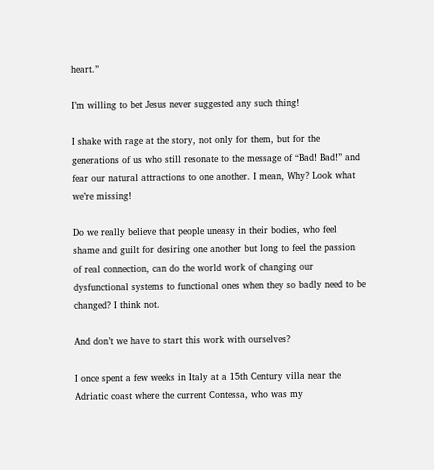heart.”

I’m willing to bet Jesus never suggested any such thing!

I shake with rage at the story, not only for them, but for the generations of us who still resonate to the message of “Bad! Bad!” and fear our natural attractions to one another. I mean, Why? Look what we’re missing!

Do we really believe that people uneasy in their bodies, who feel shame and guilt for desiring one another but long to feel the passion of real connection, can do the world work of changing our dysfunctional systems to functional ones when they so badly need to be changed? I think not.

And don’t we have to start this work with ourselves?

I once spent a few weeks in Italy at a 15th Century villa near the Adriatic coast where the current Contessa, who was my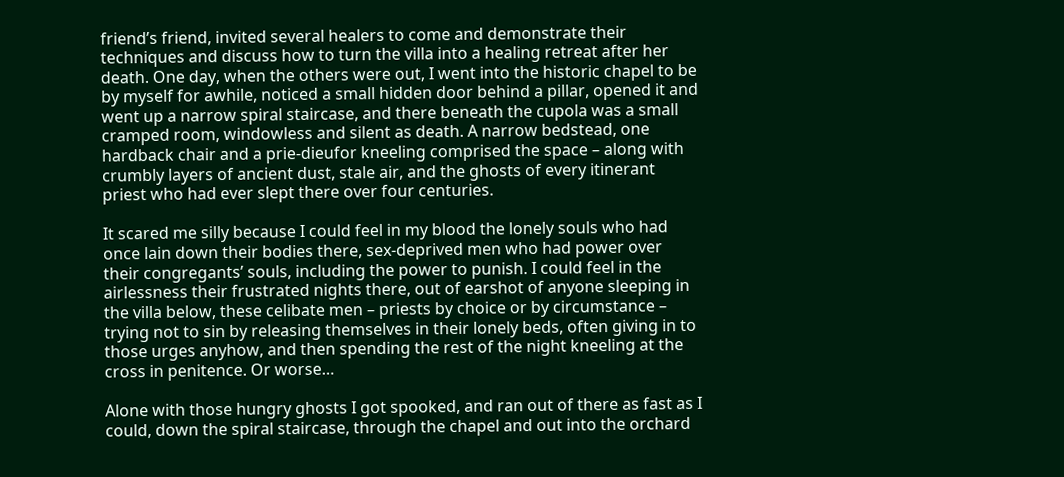friend’s friend, invited several healers to come and demonstrate their techniques and discuss how to turn the villa into a healing retreat after her death. One day, when the others were out, I went into the historic chapel to be by myself for awhile, noticed a small hidden door behind a pillar, opened it and went up a narrow spiral staircase, and there beneath the cupola was a small cramped room, windowless and silent as death. A narrow bedstead, one hardback chair and a prie-dieufor kneeling comprised the space – along with crumbly layers of ancient dust, stale air, and the ghosts of every itinerant priest who had ever slept there over four centuries.

It scared me silly because I could feel in my blood the lonely souls who had once lain down their bodies there, sex-deprived men who had power over their congregants’ souls, including the power to punish. I could feel in the airlessness their frustrated nights there, out of earshot of anyone sleeping in the villa below, these celibate men – priests by choice or by circumstance – trying not to sin by releasing themselves in their lonely beds, often giving in to those urges anyhow, and then spending the rest of the night kneeling at the cross in penitence. Or worse…

Alone with those hungry ghosts I got spooked, and ran out of there as fast as I could, down the spiral staircase, through the chapel and out into the orchard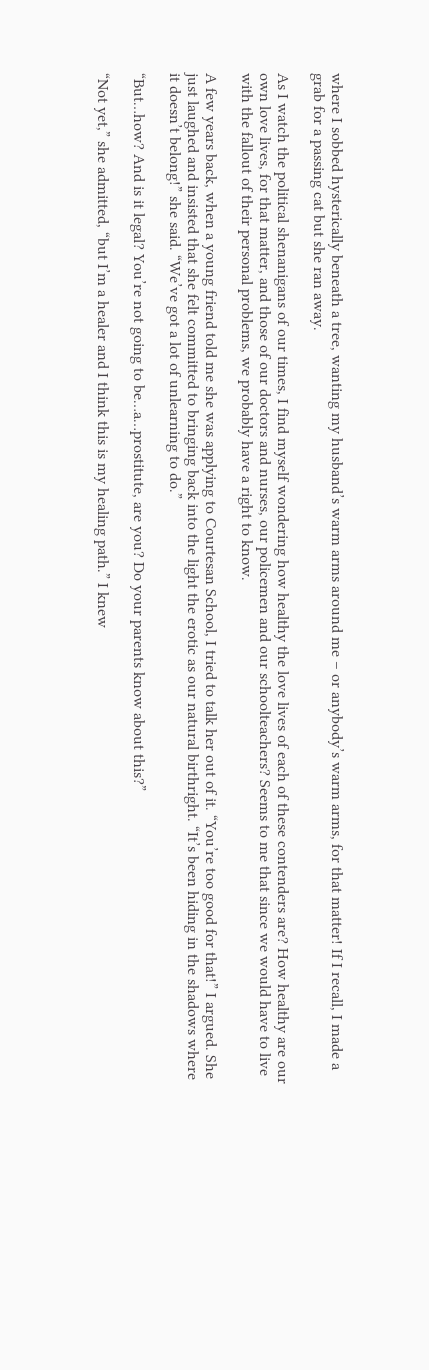where I sobbed hysterically beneath a tree, wanting my husband’s warm arms around me – or anybody’s warm arms, for that matter! If I recall, I made a grab for a passing cat but she ran away.

As I watch the political shenanigans of our times, I find myself wondering how healthy the love lives of each of these contenders are? How healthy are our own love lives, for that matter, and those of our doctors and nurses, our policemen and our schoolteachers? Seems to me that since we would have to live with the fallout of their personal problems, we probably have a right to know.

A few years back, when a young friend told me she was applying to Courtesan School, I tried to talk her out of it. “You’re too good for that!” I argued. She just laughed and insisted that she felt committed to bringing back into the light the erotic as our natural birthright. “It’s been hiding in the shadows where it doesn’t belong!” she said. “We’ve got a lot of unlearning to do.”

“But…how? And is it legal? You’re not going to be…a…prostitute, are you? Do your parents know about this?”

“Not yet,” she admitted, “but I’m a healer and I think this is my healing path.” I knew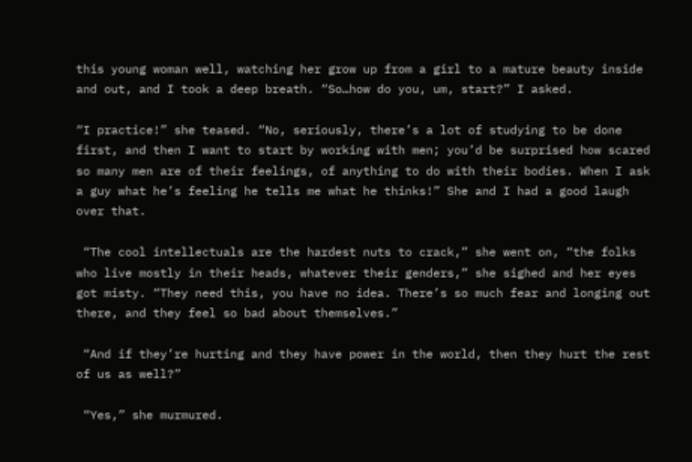this young woman well, watching her grow up from a girl to a mature beauty inside and out, and I took a deep breath. “So…how do you, um, start?” I asked.

“I practice!” she teased. “No, seriously, there’s a lot of studying to be done first, and then I want to start by working with men; you’d be surprised how scared so many men are of their feelings, of anything to do with their bodies. When I ask a guy what he’s feeling he tells me what he thinks!” She and I had a good laugh over that.

 “The cool intellectuals are the hardest nuts to crack,” she went on, “the folks who live mostly in their heads, whatever their genders,” she sighed and her eyes got misty. “They need this, you have no idea. There’s so much fear and longing out there, and they feel so bad about themselves.”

 “And if they’re hurting and they have power in the world, then they hurt the rest of us as well?”

 “Yes,” she murmured.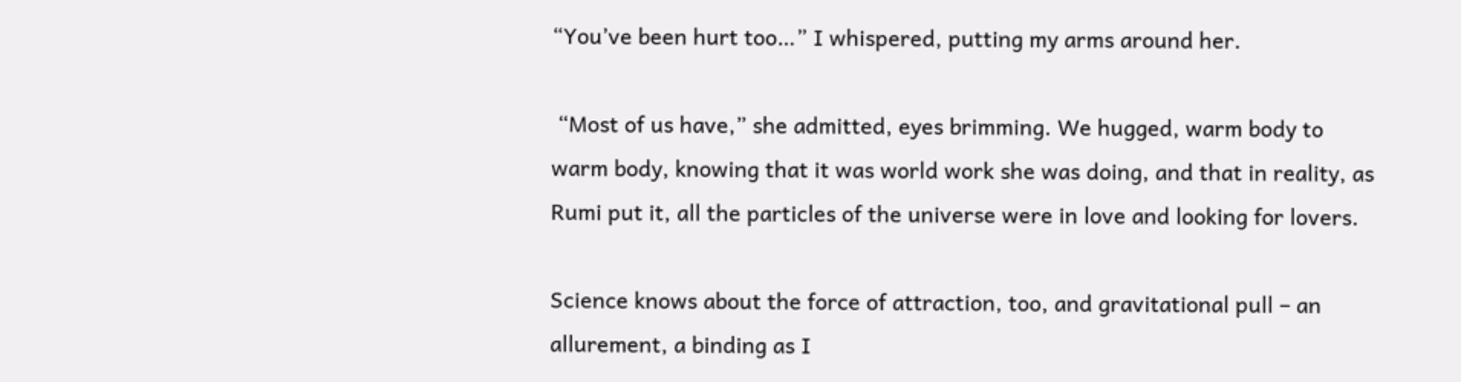“You’ve been hurt too…” I whispered, putting my arms around her.

 “Most of us have,” she admitted, eyes brimming. We hugged, warm body to warm body, knowing that it was world work she was doing, and that in reality, as Rumi put it, all the particles of the universe were in love and looking for lovers.

Science knows about the force of attraction, too, and gravitational pull – an allurement, a binding as I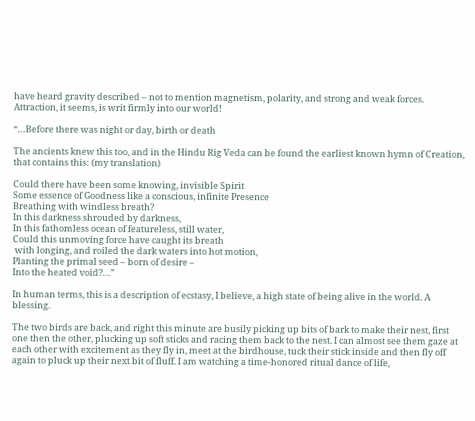have heard gravity described – not to mention magnetism, polarity, and strong and weak forces. Attraction, it seems, is writ firmly into our world!

“…Before there was night or day, birth or death

The ancients knew this too, and in the Hindu Rig Veda can be found the earliest known hymn of Creation, that contains this: (my translation)

Could there have been some knowing, invisible Spirit
Some essence of Goodness like a conscious, infinite Presence
Breathing with windless breath?
In this darkness shrouded by darkness,
In this fathomless ocean of featureless, still water,
Could this unmoving force have caught its breath
 with longing, and roiled the dark waters into hot motion,
Planting the primal seed – born of desire –
Into the heated void?…”

In human terms, this is a description of ecstasy, I believe, a high state of being alive in the world. A blessing.

The two birds are back, and right this minute are busily picking up bits of bark to make their nest, first one then the other, plucking up soft sticks and racing them back to the nest. I can almost see them gaze at each other with excitement as they fly in, meet at the birdhouse, tuck their stick inside and then fly off again to pluck up their next bit of fluff. I am watching a time-honored ritual dance of life,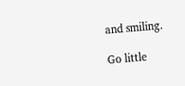and smiling.

Go little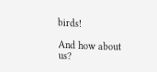birds!

And how about us?